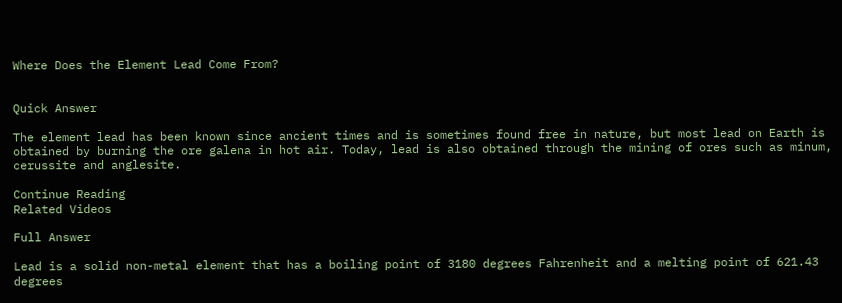Where Does the Element Lead Come From?


Quick Answer

The element lead has been known since ancient times and is sometimes found free in nature, but most lead on Earth is obtained by burning the ore galena in hot air. Today, lead is also obtained through the mining of ores such as minum, cerussite and anglesite.

Continue Reading
Related Videos

Full Answer

Lead is a solid non-metal element that has a boiling point of 3180 degrees Fahrenheit and a melting point of 621.43 degrees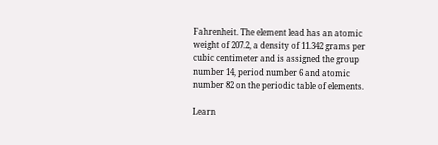Fahrenheit. The element lead has an atomic weight of 207.2, a density of 11.342 grams per cubic centimeter and is assigned the group number 14, period number 6 and atomic number 82 on the periodic table of elements.

Learn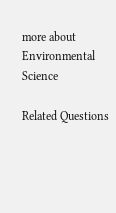more about Environmental Science

Related Questions